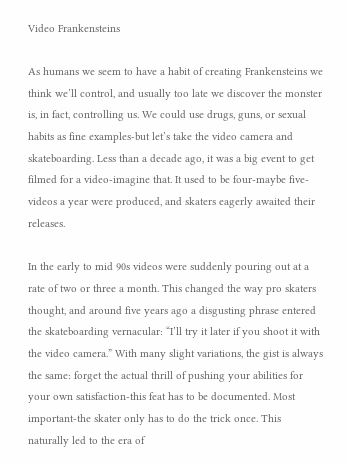Video Frankensteins

As humans we seem to have a habit of creating Frankensteins we think we’ll control, and usually too late we discover the monster is, in fact, controlling us. We could use drugs, guns, or sexual habits as fine examples-but let’s take the video camera and skateboarding. Less than a decade ago, it was a big event to get filmed for a video-imagine that. It used to be four-maybe five-videos a year were produced, and skaters eagerly awaited their releases.

In the early to mid 90s videos were suddenly pouring out at a rate of two or three a month. This changed the way pro skaters thought, and around five years ago a disgusting phrase entered the skateboarding vernacular: “I’ll try it later if you shoot it with the video camera.” With many slight variations, the gist is always the same: forget the actual thrill of pushing your abilities for your own satisfaction-this feat has to be documented. Most important-the skater only has to do the trick once. This naturally led to the era of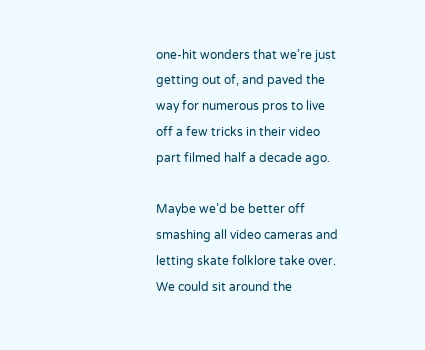one-hit wonders that we’re just getting out of, and paved the way for numerous pros to live off a few tricks in their video part filmed half a decade ago.

Maybe we’d be better off smashing all video cameras and letting skate folklore take over. We could sit around the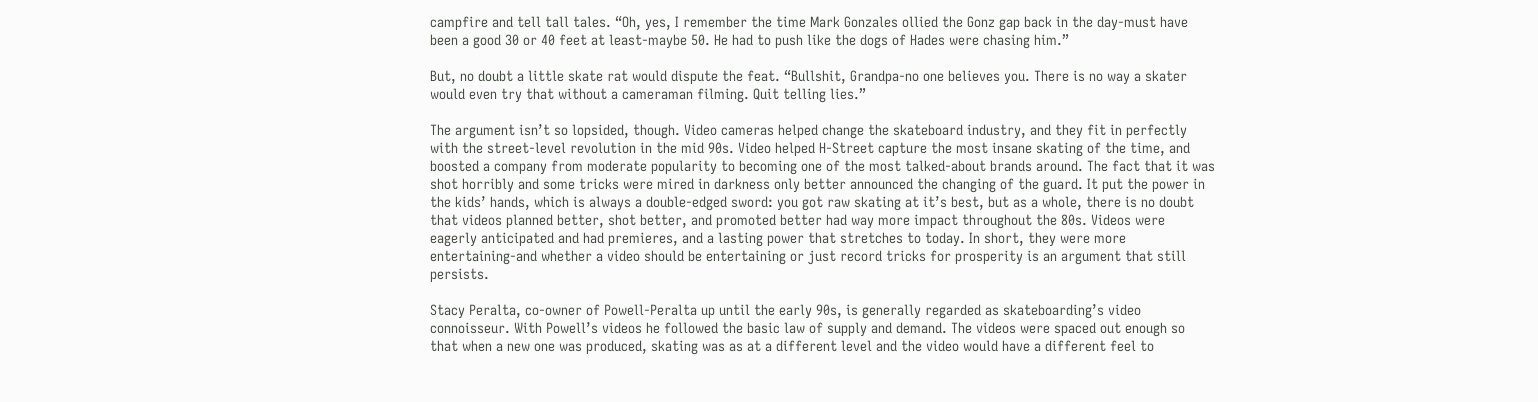campfire and tell tall tales. “Oh, yes, I remember the time Mark Gonzales ollied the Gonz gap back in the day-must have been a good 30 or 40 feet at least-maybe 50. He had to push like the dogs of Hades were chasing him.”

But, no doubt a little skate rat would dispute the feat. “Bullshit, Grandpa-no one believes you. There is no way a skater would even try that without a cameraman filming. Quit telling lies.”

The argument isn’t so lopsided, though. Video cameras helped change the skateboard industry, and they fit in perfectly with the street-level revolution in the mid 90s. Video helped H-Street capture the most insane skating of the time, and boosted a company from moderate popularity to becoming one of the most talked-about brands around. The fact that it was shot horribly and some tricks were mired in darkness only better announced the changing of the guard. It put the power in the kids’ hands, which is always a double-edged sword: you got raw skating at it’s best, but as a whole, there is no doubt that videos planned better, shot better, and promoted better had way more impact throughout the 80s. Videos were eagerly anticipated and had premieres, and a lasting power that stretches to today. In short, they were more entertaining-and whether a video should be entertaining or just record tricks for prosperity is an argument that still persists.

Stacy Peralta, co-owner of Powell-Peralta up until the early 90s, is generally regarded as skateboarding’s video connoisseur. With Powell’s videos he followed the basic law of supply and demand. The videos were spaced out enough so that when a new one was produced, skating was as at a different level and the video would have a different feel to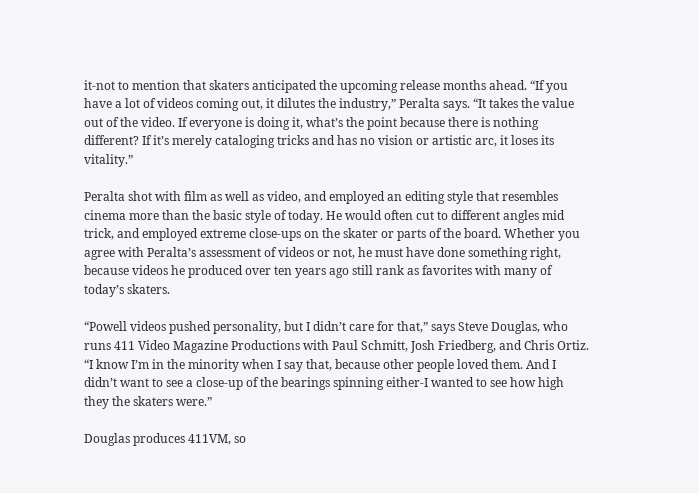it-not to mention that skaters anticipated the upcoming release months ahead. “If you have a lot of videos coming out, it dilutes the industry,” Peralta says. “It takes the value out of the video. If everyone is doing it, what’s the point because there is nothing different? If it’s merely cataloging tricks and has no vision or artistic arc, it loses its vitality.”

Peralta shot with film as well as video, and employed an editing style that resembles cinema more than the basic style of today. He would often cut to different angles mid trick, and employed extreme close-ups on the skater or parts of the board. Whether you agree with Peralta’s assessment of videos or not, he must have done something right, because videos he produced over ten years ago still rank as favorites with many of today’s skaters.

“Powell videos pushed personality, but I didn’t care for that,” says Steve Douglas, who runs 411 Video Magazine Productions with Paul Schmitt, Josh Friedberg, and Chris Ortiz. “I know I’m in the minority when I say that, because other people loved them. And I didn’t want to see a close-up of the bearings spinning either-I wanted to see how high they the skaters were.”

Douglas produces 411VM, so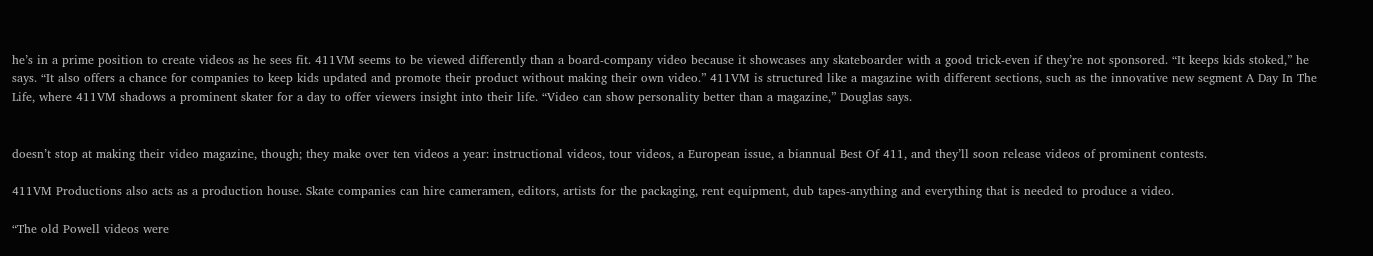he’s in a prime position to create videos as he sees fit. 411VM seems to be viewed differently than a board-company video because it showcases any skateboarder with a good trick-even if they’re not sponsored. “It keeps kids stoked,” he says. “It also offers a chance for companies to keep kids updated and promote their product without making their own video.” 411VM is structured like a magazine with different sections, such as the innovative new segment A Day In The Life, where 411VM shadows a prominent skater for a day to offer viewers insight into their life. “Video can show personality better than a magazine,” Douglas says.


doesn’t stop at making their video magazine, though; they make over ten videos a year: instructional videos, tour videos, a European issue, a biannual Best Of 411, and they’ll soon release videos of prominent contests.

411VM Productions also acts as a production house. Skate companies can hire cameramen, editors, artists for the packaging, rent equipment, dub tapes-anything and everything that is needed to produce a video.

“The old Powell videos were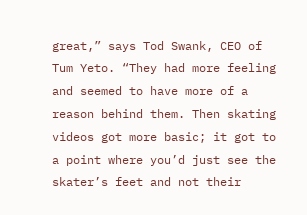great,” says Tod Swank, CEO of Tum Yeto. “They had more feeling and seemed to have more of a reason behind them. Then skating videos got more basic; it got to a point where you’d just see the skater’s feet and not their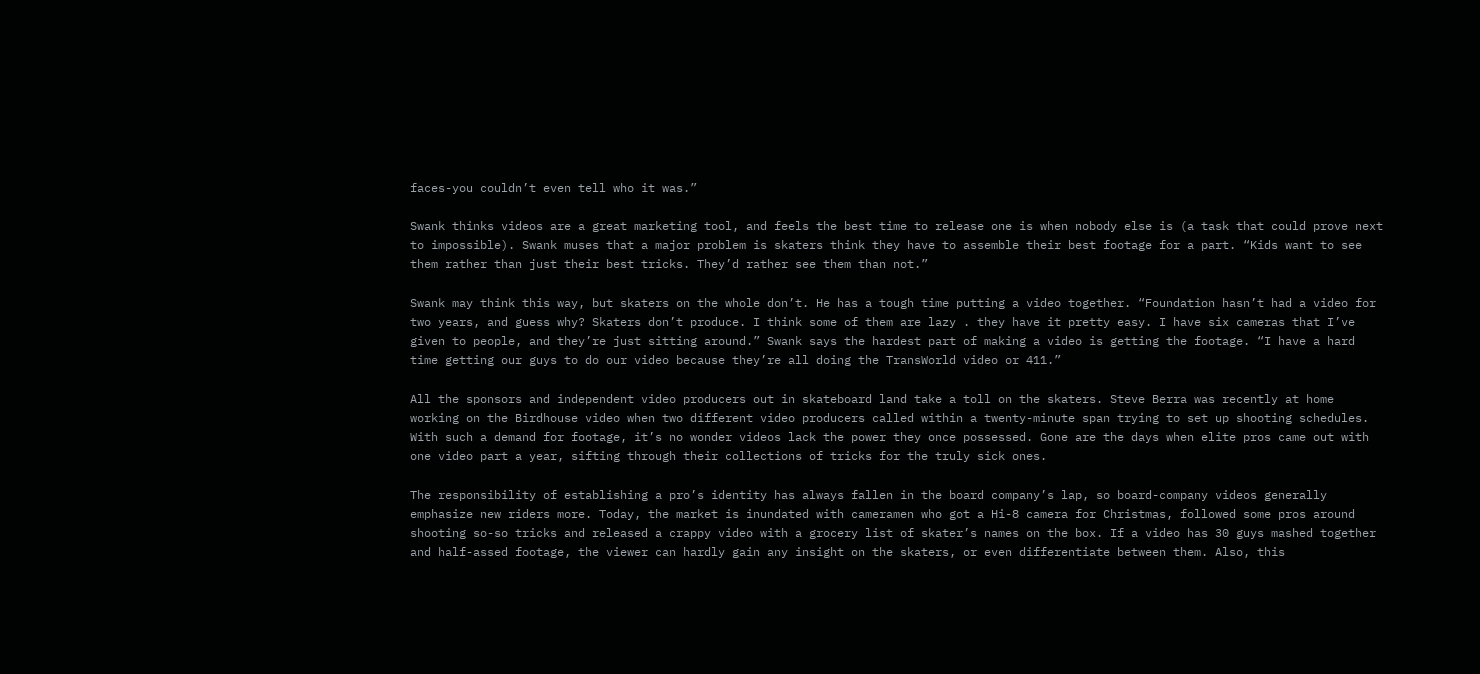faces-you couldn’t even tell who it was.”

Swank thinks videos are a great marketing tool, and feels the best time to release one is when nobody else is (a task that could prove next to impossible). Swank muses that a major problem is skaters think they have to assemble their best footage for a part. “Kids want to see them rather than just their best tricks. They’d rather see them than not.”

Swank may think this way, but skaters on the whole don’t. He has a tough time putting a video together. “Foundation hasn’t had a video for two years, and guess why? Skaters don’t produce. I think some of them are lazy . they have it pretty easy. I have six cameras that I’ve given to people, and they’re just sitting around.” Swank says the hardest part of making a video is getting the footage. “I have a hard time getting our guys to do our video because they’re all doing the TransWorld video or 411.”

All the sponsors and independent video producers out in skateboard land take a toll on the skaters. Steve Berra was recently at home working on the Birdhouse video when two different video producers called within a twenty-minute span trying to set up shooting schedules. With such a demand for footage, it’s no wonder videos lack the power they once possessed. Gone are the days when elite pros came out with one video part a year, sifting through their collections of tricks for the truly sick ones.

The responsibility of establishing a pro’s identity has always fallen in the board company’s lap, so board-company videos generally emphasize new riders more. Today, the market is inundated with cameramen who got a Hi-8 camera for Christmas, followed some pros around shooting so-so tricks and released a crappy video with a grocery list of skater’s names on the box. If a video has 30 guys mashed together and half-assed footage, the viewer can hardly gain any insight on the skaters, or even differentiate between them. Also, this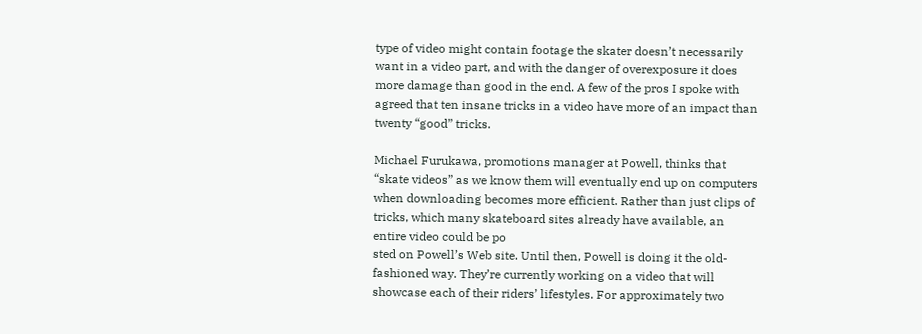type of video might contain footage the skater doesn’t necessarily want in a video part, and with the danger of overexposure it does more damage than good in the end. A few of the pros I spoke with agreed that ten insane tricks in a video have more of an impact than twenty “good” tricks.

Michael Furukawa, promotions manager at Powell, thinks that “skate videos” as we know them will eventually end up on computers when downloading becomes more efficient. Rather than just clips of tricks, which many skateboard sites already have available, an entire video could be po
sted on Powell’s Web site. Until then, Powell is doing it the old-fashioned way. They’re currently working on a video that will showcase each of their riders’ lifestyles. For approximately two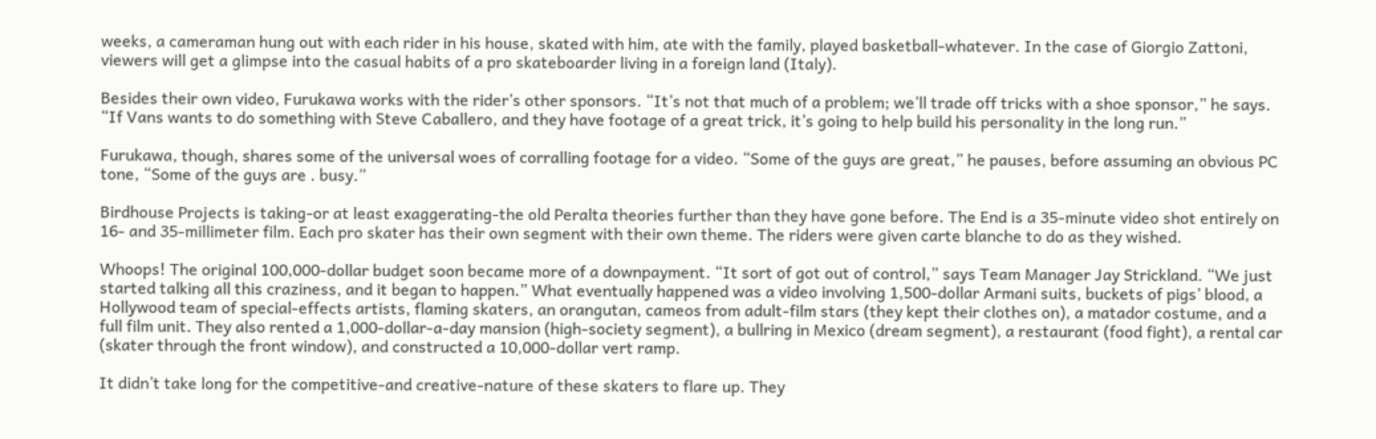weeks, a cameraman hung out with each rider in his house, skated with him, ate with the family, played basketball-whatever. In the case of Giorgio Zattoni, viewers will get a glimpse into the casual habits of a pro skateboarder living in a foreign land (Italy).

Besides their own video, Furukawa works with the rider’s other sponsors. “It’s not that much of a problem; we’ll trade off tricks with a shoe sponsor,” he says. “If Vans wants to do something with Steve Caballero, and they have footage of a great trick, it’s going to help build his personality in the long run.”

Furukawa, though, shares some of the universal woes of corralling footage for a video. “Some of the guys are great,” he pauses, before assuming an obvious PC tone, “Some of the guys are . busy.”

Birdhouse Projects is taking-or at least exaggerating-the old Peralta theories further than they have gone before. The End is a 35-minute video shot entirely on 16- and 35-millimeter film. Each pro skater has their own segment with their own theme. The riders were given carte blanche to do as they wished.

Whoops! The original 100,000-dollar budget soon became more of a downpayment. “It sort of got out of control,” says Team Manager Jay Strickland. “We just started talking all this craziness, and it began to happen.” What eventually happened was a video involving 1,500-dollar Armani suits, buckets of pigs’ blood, a Hollywood team of special-effects artists, flaming skaters, an orangutan, cameos from adult-film stars (they kept their clothes on), a matador costume, and a full film unit. They also rented a 1,000-dollar-a-day mansion (high-society segment), a bullring in Mexico (dream segment), a restaurant (food fight), a rental car (skater through the front window), and constructed a 10,000-dollar vert ramp.

It didn’t take long for the competitive-and creative-nature of these skaters to flare up. They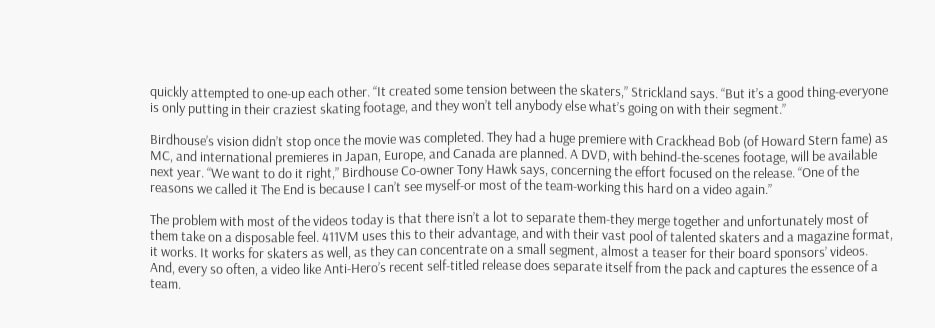quickly attempted to one-up each other. “It created some tension between the skaters,” Strickland says. “But it’s a good thing-everyone is only putting in their craziest skating footage, and they won’t tell anybody else what’s going on with their segment.”

Birdhouse’s vision didn’t stop once the movie was completed. They had a huge premiere with Crackhead Bob (of Howard Stern fame) as MC, and international premieres in Japan, Europe, and Canada are planned. A DVD, with behind-the-scenes footage, will be available next year. “We want to do it right,” Birdhouse Co-owner Tony Hawk says, concerning the effort focused on the release. “One of the reasons we called it The End is because I can’t see myself-or most of the team-working this hard on a video again.”

The problem with most of the videos today is that there isn’t a lot to separate them-they merge together and unfortunately most of them take on a disposable feel. 411VM uses this to their advantage, and with their vast pool of talented skaters and a magazine format, it works. It works for skaters as well, as they can concentrate on a small segment, almost a teaser for their board sponsors’ videos. And, every so often, a video like Anti-Hero’s recent self-titled release does separate itself from the pack and captures the essence of a team.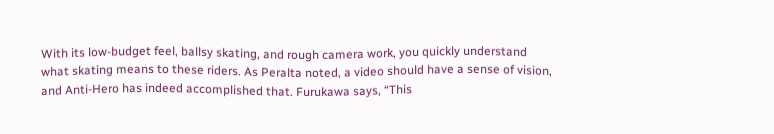With its low-budget feel, ballsy skating, and rough camera work, you quickly understand what skating means to these riders. As Peralta noted, a video should have a sense of vision, and Anti-Hero has indeed accomplished that. Furukawa says, “This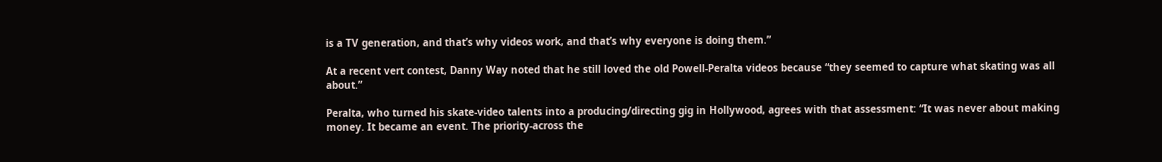is a TV generation, and that’s why videos work, and that’s why everyone is doing them.”

At a recent vert contest, Danny Way noted that he still loved the old Powell-Peralta videos because “they seemed to capture what skating was all about.”

Peralta, who turned his skate-video talents into a producing/directing gig in Hollywood, agrees with that assessment: “It was never about making money. It became an event. The priority-across the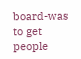board-was to get people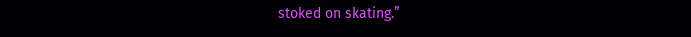stoked on skating.”